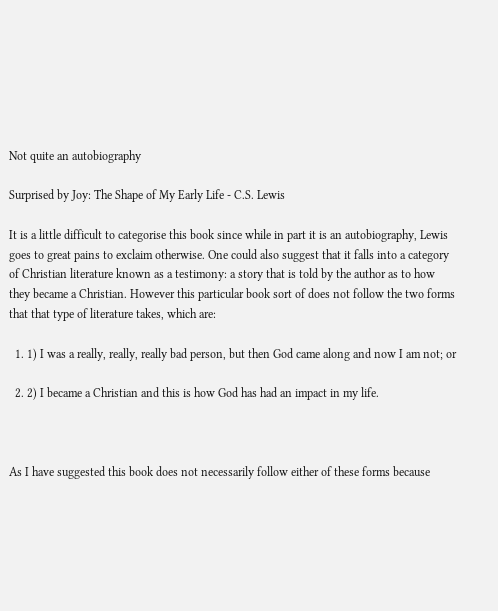Not quite an autobiography

Surprised by Joy: The Shape of My Early Life - C.S. Lewis

It is a little difficult to categorise this book since while in part it is an autobiography, Lewis goes to great pains to exclaim otherwise. One could also suggest that it falls into a category of Christian literature known as a testimony: a story that is told by the author as to how they became a Christian. However this particular book sort of does not follow the two forms that that type of literature takes, which are:

  1. 1) I was a really, really, really bad person, but then God came along and now I am not; or

  2. 2) I became a Christian and this is how God has had an impact in my life.



As I have suggested this book does not necessarily follow either of these forms because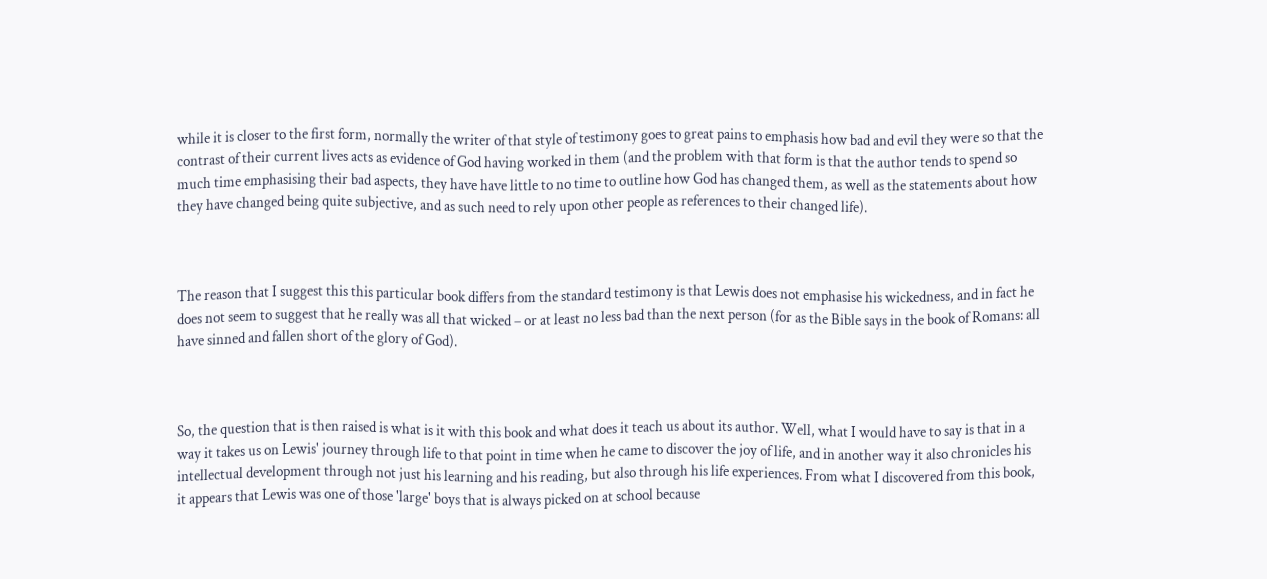while it is closer to the first form, normally the writer of that style of testimony goes to great pains to emphasis how bad and evil they were so that the contrast of their current lives acts as evidence of God having worked in them (and the problem with that form is that the author tends to spend so much time emphasising their bad aspects, they have have little to no time to outline how God has changed them, as well as the statements about how they have changed being quite subjective, and as such need to rely upon other people as references to their changed life).



The reason that I suggest this this particular book differs from the standard testimony is that Lewis does not emphasise his wickedness, and in fact he does not seem to suggest that he really was all that wicked – or at least no less bad than the next person (for as the Bible says in the book of Romans: all have sinned and fallen short of the glory of God).



So, the question that is then raised is what is it with this book and what does it teach us about its author. Well, what I would have to say is that in a way it takes us on Lewis' journey through life to that point in time when he came to discover the joy of life, and in another way it also chronicles his intellectual development through not just his learning and his reading, but also through his life experiences. From what I discovered from this book, it appears that Lewis was one of those 'large' boys that is always picked on at school because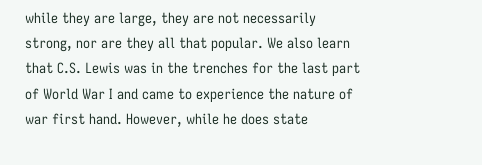while they are large, they are not necessarily strong, nor are they all that popular. We also learn that C.S. Lewis was in the trenches for the last part of World War I and came to experience the nature of war first hand. However, while he does state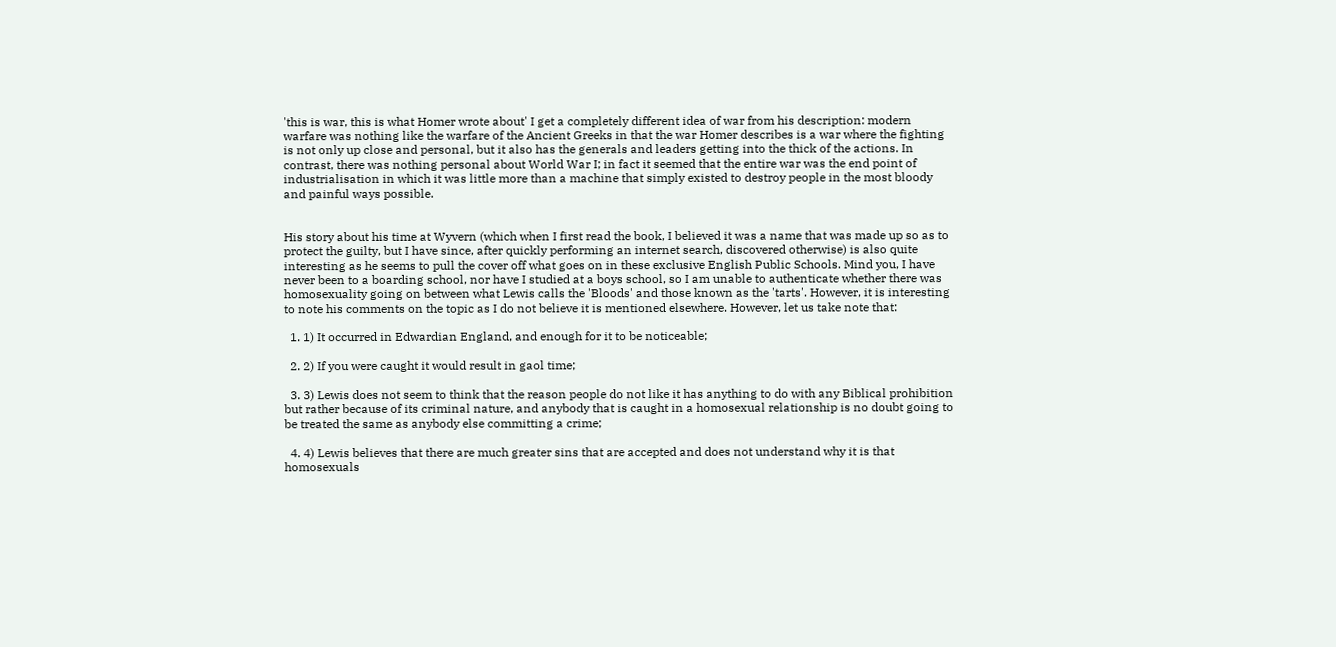'this is war, this is what Homer wrote about' I get a completely different idea of war from his description: modern warfare was nothing like the warfare of the Ancient Greeks in that the war Homer describes is a war where the fighting is not only up close and personal, but it also has the generals and leaders getting into the thick of the actions. In contrast, there was nothing personal about World War I; in fact it seemed that the entire war was the end point of industrialisation in which it was little more than a machine that simply existed to destroy people in the most bloody and painful ways possible.


His story about his time at Wyvern (which when I first read the book, I believed it was a name that was made up so as to protect the guilty, but I have since, after quickly performing an internet search, discovered otherwise) is also quite interesting as he seems to pull the cover off what goes on in these exclusive English Public Schools. Mind you, I have never been to a boarding school, nor have I studied at a boys school, so I am unable to authenticate whether there was homosexuality going on between what Lewis calls the 'Bloods' and those known as the 'tarts'. However, it is interesting to note his comments on the topic as I do not believe it is mentioned elsewhere. However, let us take note that:

  1. 1) It occurred in Edwardian England, and enough for it to be noticeable;

  2. 2) If you were caught it would result in gaol time;

  3. 3) Lewis does not seem to think that the reason people do not like it has anything to do with any Biblical prohibition but rather because of its criminal nature, and anybody that is caught in a homosexual relationship is no doubt going to be treated the same as anybody else committing a crime;

  4. 4) Lewis believes that there are much greater sins that are accepted and does not understand why it is that homosexuals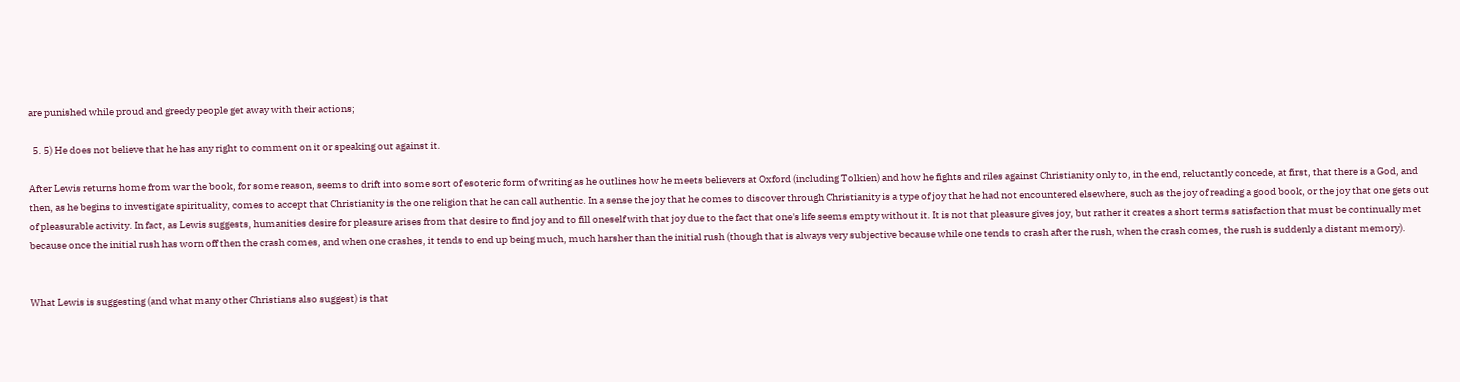are punished while proud and greedy people get away with their actions;

  5. 5) He does not believe that he has any right to comment on it or speaking out against it.

After Lewis returns home from war the book, for some reason, seems to drift into some sort of esoteric form of writing as he outlines how he meets believers at Oxford (including Tolkien) and how he fights and riles against Christianity only to, in the end, reluctantly concede, at first, that there is a God, and then, as he begins to investigate spirituality, comes to accept that Christianity is the one religion that he can call authentic. In a sense the joy that he comes to discover through Christianity is a type of joy that he had not encountered elsewhere, such as the joy of reading a good book, or the joy that one gets out of pleasurable activity. In fact, as Lewis suggests, humanities desire for pleasure arises from that desire to find joy and to fill oneself with that joy due to the fact that one's life seems empty without it. It is not that pleasure gives joy, but rather it creates a short terms satisfaction that must be continually met because once the initial rush has worn off then the crash comes, and when one crashes, it tends to end up being much, much harsher than the initial rush (though that is always very subjective because while one tends to crash after the rush, when the crash comes, the rush is suddenly a distant memory).


What Lewis is suggesting (and what many other Christians also suggest) is that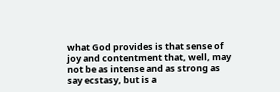what God provides is that sense of joy and contentment that, well, may not be as intense and as strong as say ecstasy, but is a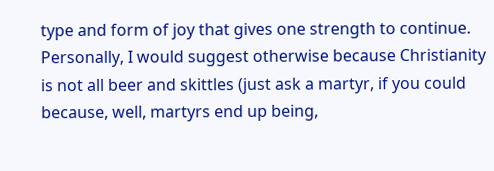type and form of joy that gives one strength to continue. Personally, I would suggest otherwise because Christianity is not all beer and skittles (just ask a martyr, if you could because, well, martyrs end up being,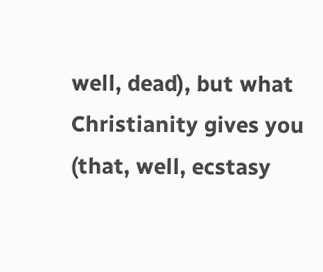well, dead), but what Christianity gives you (that, well, ecstasy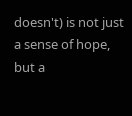doesn't) is not just a sense of hope, but a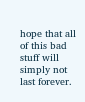hope that all of this bad stuff will simply not last forever.